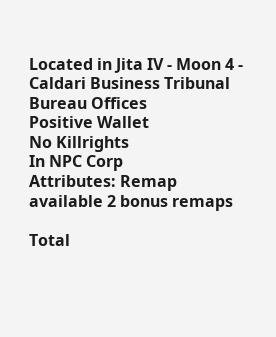Located in Jita IV - Moon 4 - Caldari Business Tribunal Bureau Offices
Positive Wallet
No Killrights
In NPC Corp
Attributes: Remap available 2 bonus remaps

Total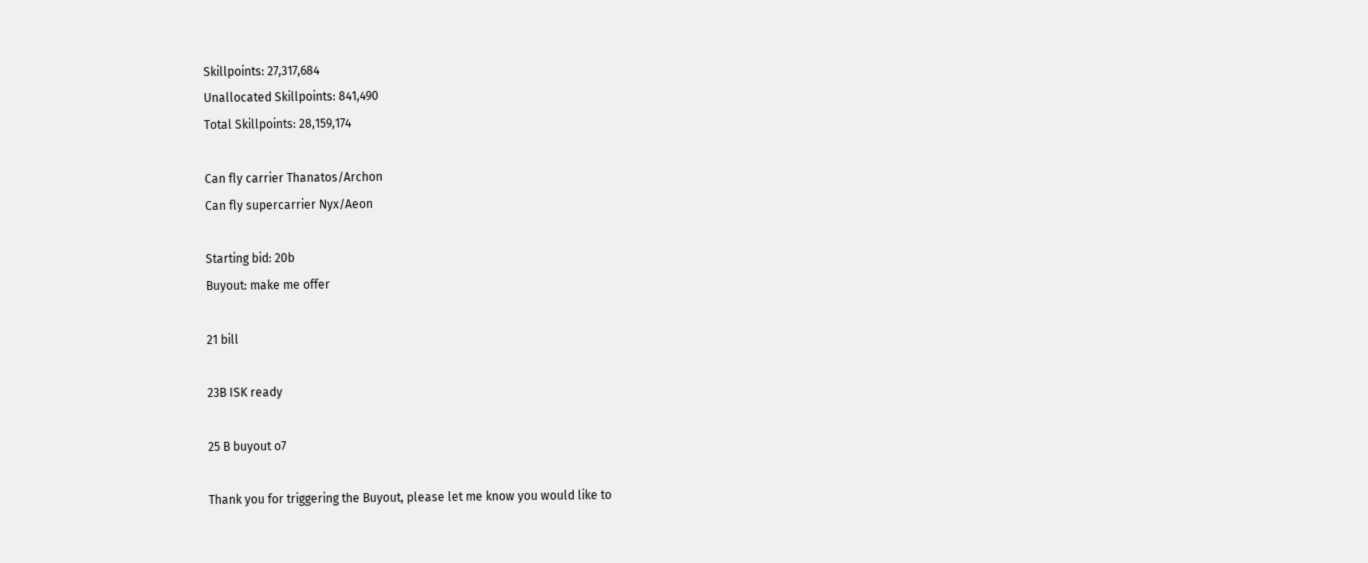Skillpoints: 27,317,684
Unallocated Skillpoints: 841,490
Total Skillpoints: 28,159,174

Can fly carrier Thanatos/Archon
Can fly supercarrier Nyx/Aeon

Starting bid: 20b
Buyout: make me offer

21 bill

23B ISK ready

25 B buyout o7

Thank you for triggering the Buyout, please let me know you would like to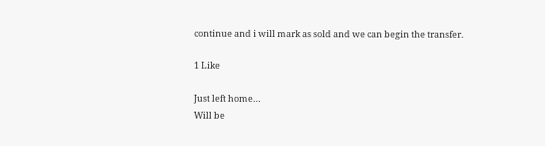continue and i will mark as sold and we can begin the transfer.

1 Like

Just left home…
Will be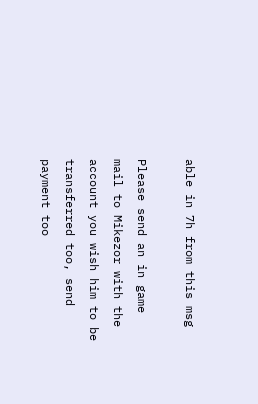able in 7h from this msg

Please send an in game mail to Mikezor with the account you wish him to be transferred too, send payment too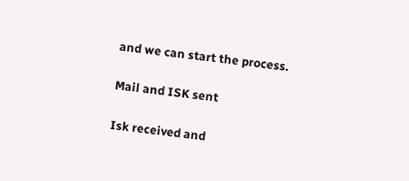and we can start the process.

Mail and ISK sent

Isk received and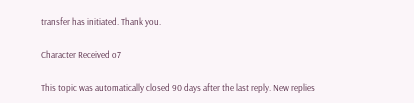transfer has initiated. Thank you.

Character Received o7

This topic was automatically closed 90 days after the last reply. New replies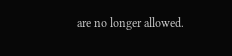are no longer allowed.